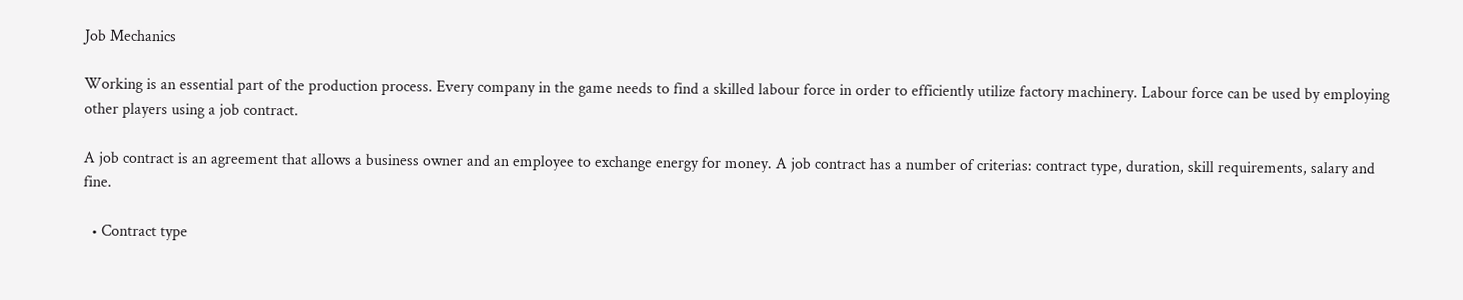Job Mechanics

Working is an essential part of the production process. Every company in the game needs to find a skilled labour force in order to efficiently utilize factory machinery. Labour force can be used by employing other players using a job contract.

A job contract is an agreement that allows a business owner and an employee to exchange energy for money. A job contract has a number of criterias: contract type, duration, skill requirements, salary and fine.

  • Contract type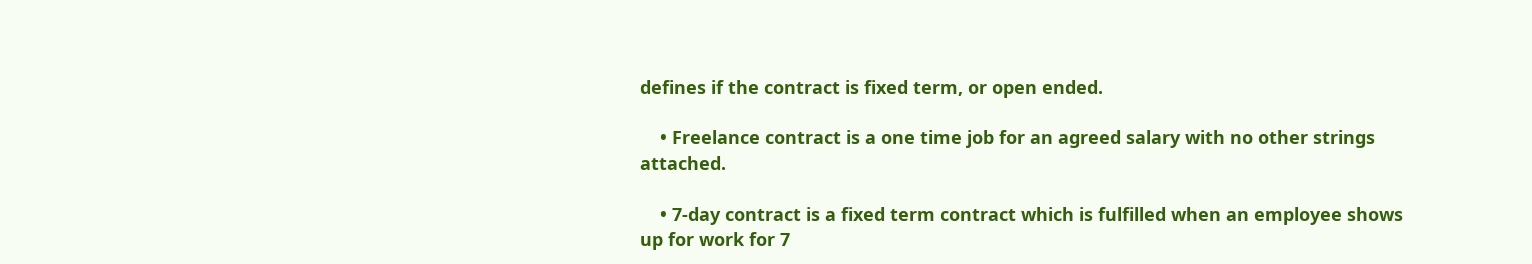defines if the contract is fixed term, or open ended.

    • Freelance contract is a one time job for an agreed salary with no other strings attached.

    • 7-day contract is a fixed term contract which is fulfilled when an employee shows up for work for 7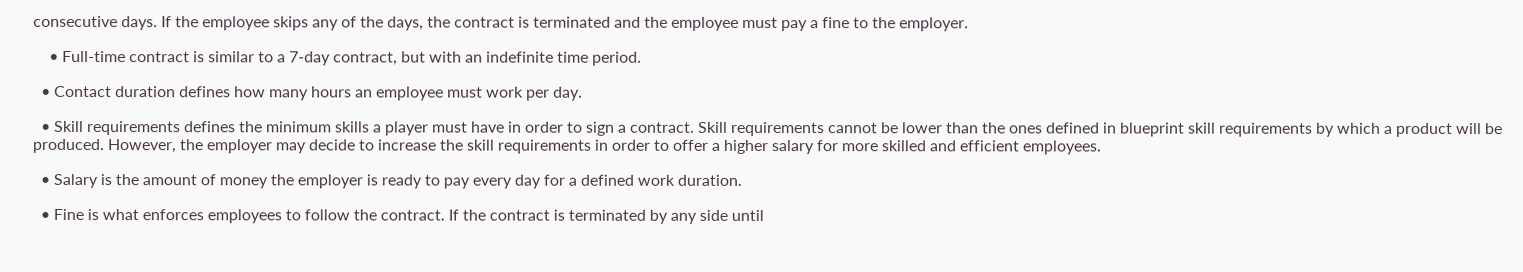consecutive days. If the employee skips any of the days, the contract is terminated and the employee must pay a fine to the employer.

    • Full-time contract is similar to a 7-day contract, but with an indefinite time period.

  • Contact duration defines how many hours an employee must work per day.

  • Skill requirements defines the minimum skills a player must have in order to sign a contract. Skill requirements cannot be lower than the ones defined in blueprint skill requirements by which a product will be produced. However, the employer may decide to increase the skill requirements in order to offer a higher salary for more skilled and efficient employees.

  • Salary is the amount of money the employer is ready to pay every day for a defined work duration.

  • Fine is what enforces employees to follow the contract. If the contract is terminated by any side until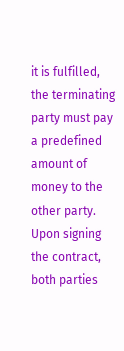it is fulfilled, the terminating party must pay a predefined amount of money to the other party. Upon signing the contract, both parties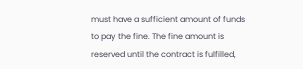must have a sufficient amount of funds to pay the fine. The fine amount is reserved until the contract is fulfilled,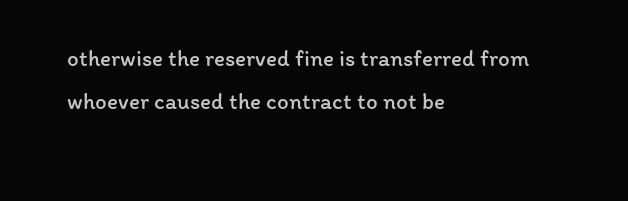otherwise the reserved fine is transferred from whoever caused the contract to not be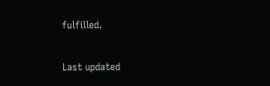fulfilled.

Last updated